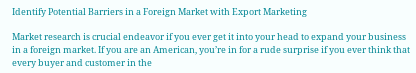Identify Potential Barriers in a Foreign Market with Export Marketing

Market research is crucial endeavor if you ever get it into your head to expand your business in a foreign market. If you are an American, you’re in for a rude surprise if you ever think that every buyer and customer in the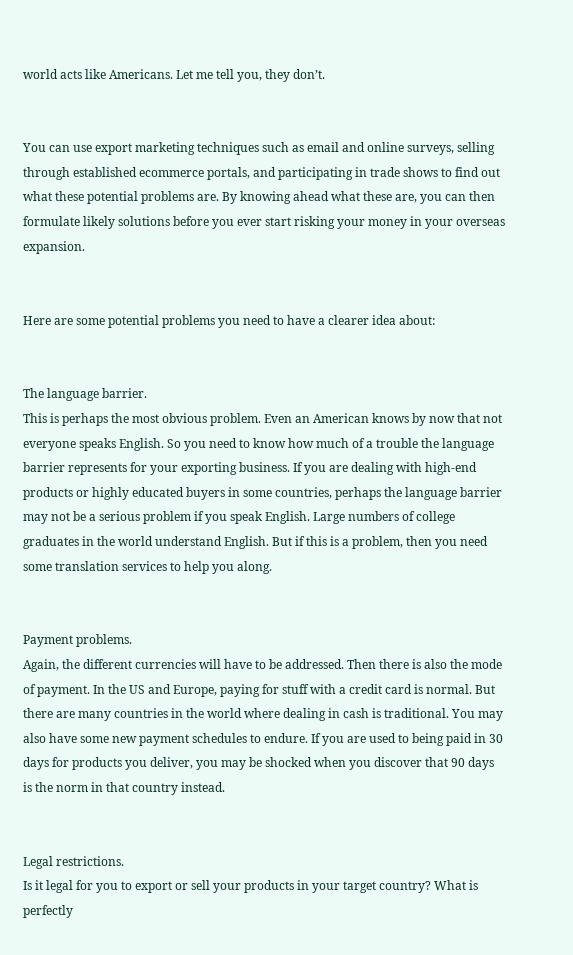world acts like Americans. Let me tell you, they don’t.


You can use export marketing techniques such as email and online surveys, selling through established ecommerce portals, and participating in trade shows to find out what these potential problems are. By knowing ahead what these are, you can then formulate likely solutions before you ever start risking your money in your overseas expansion.


Here are some potential problems you need to have a clearer idea about:


The language barrier.
This is perhaps the most obvious problem. Even an American knows by now that not everyone speaks English. So you need to know how much of a trouble the language barrier represents for your exporting business. If you are dealing with high-end products or highly educated buyers in some countries, perhaps the language barrier may not be a serious problem if you speak English. Large numbers of college graduates in the world understand English. But if this is a problem, then you need some translation services to help you along.


Payment problems.
Again, the different currencies will have to be addressed. Then there is also the mode of payment. In the US and Europe, paying for stuff with a credit card is normal. But there are many countries in the world where dealing in cash is traditional. You may also have some new payment schedules to endure. If you are used to being paid in 30 days for products you deliver, you may be shocked when you discover that 90 days is the norm in that country instead.


Legal restrictions.
Is it legal for you to export or sell your products in your target country? What is perfectly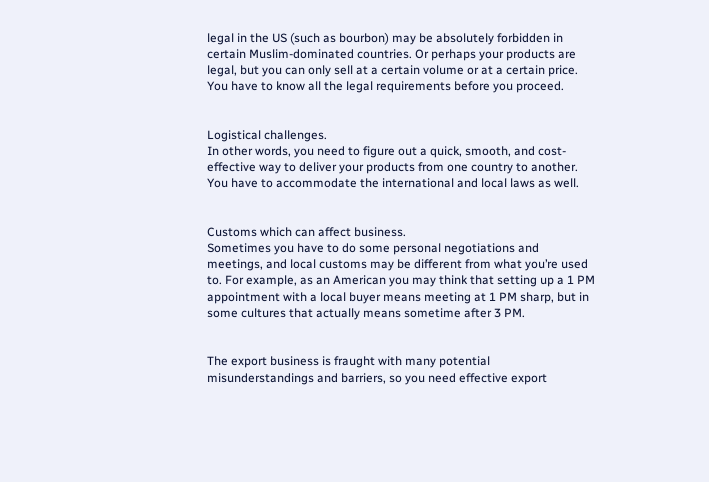legal in the US (such as bourbon) may be absolutely forbidden in certain Muslim-dominated countries. Or perhaps your products are legal, but you can only sell at a certain volume or at a certain price. You have to know all the legal requirements before you proceed.


Logistical challenges.
In other words, you need to figure out a quick, smooth, and cost-effective way to deliver your products from one country to another. You have to accommodate the international and local laws as well.


Customs which can affect business.
Sometimes you have to do some personal negotiations and meetings, and local customs may be different from what you’re used to. For example, as an American you may think that setting up a 1 PM appointment with a local buyer means meeting at 1 PM sharp, but in some cultures that actually means sometime after 3 PM.


The export business is fraught with many potential misunderstandings and barriers, so you need effective export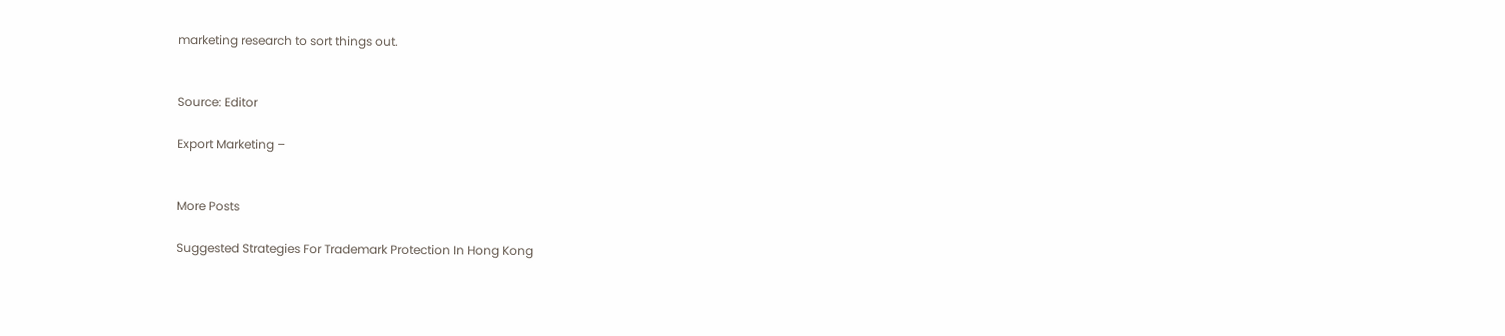marketing research to sort things out.


Source: Editor

Export Marketing –


More Posts

Suggested Strategies For Trademark Protection In Hong Kong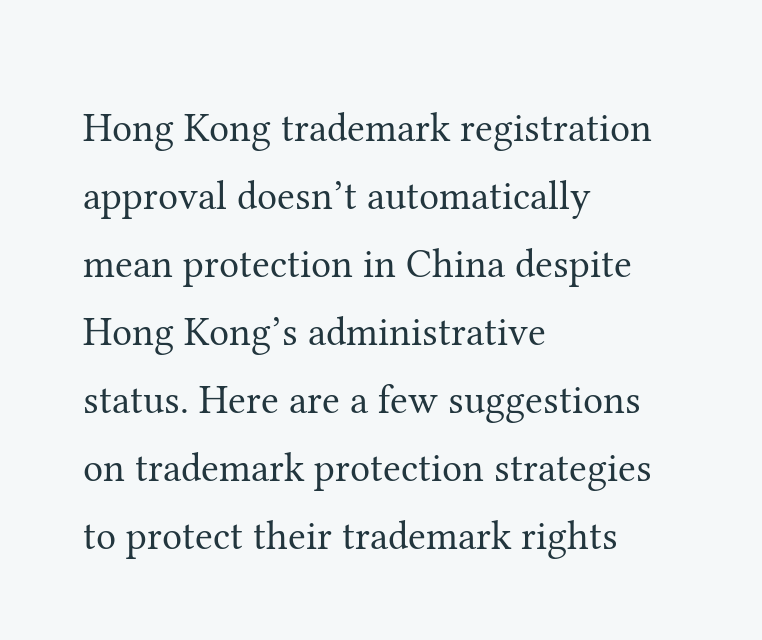Hong Kong trademark registration approval doesn’t automatically mean protection in China despite Hong Kong’s administrative status. Here are a few suggestions on trademark protection strategies to protect their trademark rights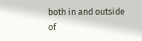both in and outside of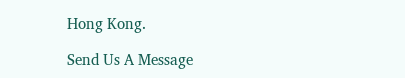Hong Kong.

Send Us A Message